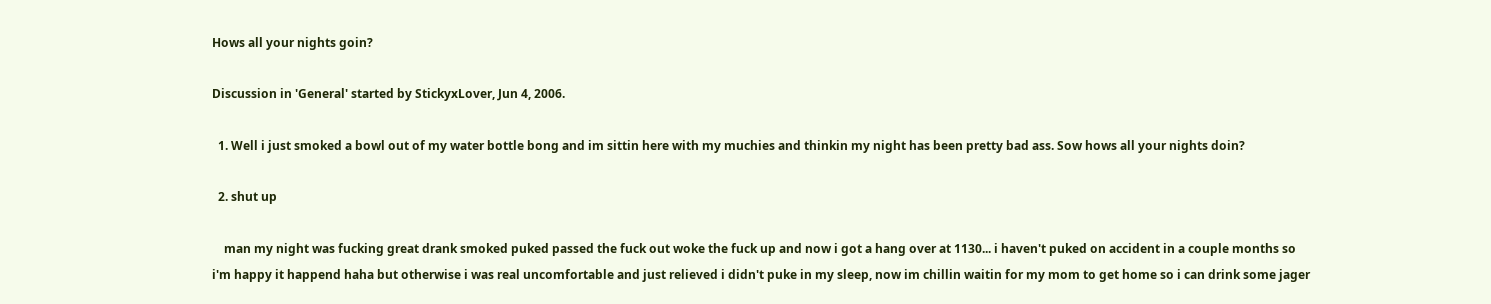Hows all your nights goin?

Discussion in 'General' started by StickyxLover, Jun 4, 2006.

  1. Well i just smoked a bowl out of my water bottle bong and im sittin here with my muchies and thinkin my night has been pretty bad ass. Sow hows all your nights doin?

  2. shut up

    man my night was fucking great drank smoked puked passed the fuck out woke the fuck up and now i got a hang over at 1130... i haven't puked on accident in a couple months so i'm happy it happend haha but otherwise i was real uncomfortable and just relieved i didn't puke in my sleep, now im chillin waitin for my mom to get home so i can drink some jager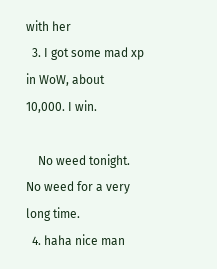with her
  3. I got some mad xp in WoW, about 10,000. I win.

    No weed tonight. No weed for a very long time.
  4. haha nice man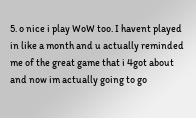5. o nice i play WoW too. I havent played in like a month and u actually reminded me of the great game that i 4got about and now im actually going to go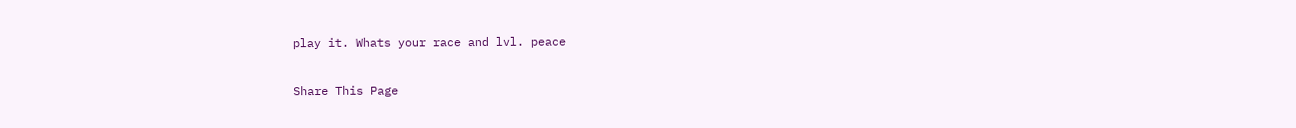play it. Whats your race and lvl. peace

Share This Page